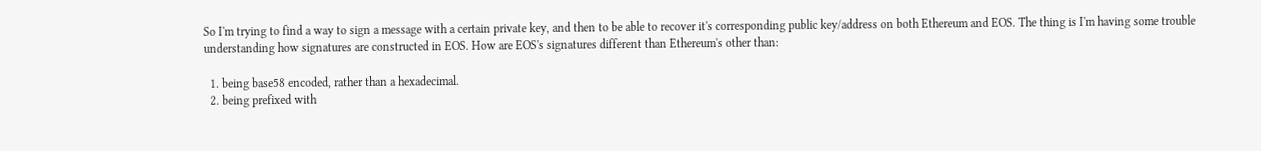So I'm trying to find a way to sign a message with a certain private key, and then to be able to recover it's corresponding public key/address on both Ethereum and EOS. The thing is I'm having some trouble understanding how signatures are constructed in EOS. How are EOS's signatures different than Ethereum's other than:

  1. being base58 encoded, rather than a hexadecimal.
  2. being prefixed with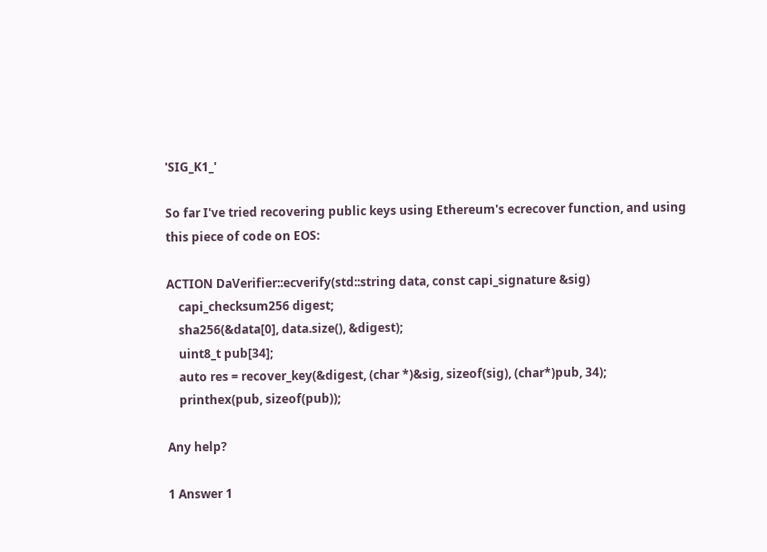'SIG_K1_'

So far I've tried recovering public keys using Ethereum's ecrecover function, and using this piece of code on EOS:

ACTION DaVerifier::ecverify(std::string data, const capi_signature &sig)
    capi_checksum256 digest;
    sha256(&data[0], data.size(), &digest);
    uint8_t pub[34];
    auto res = recover_key(&digest, (char *)&sig, sizeof(sig), (char*)pub, 34);
    printhex(pub, sizeof(pub));

Any help?

1 Answer 1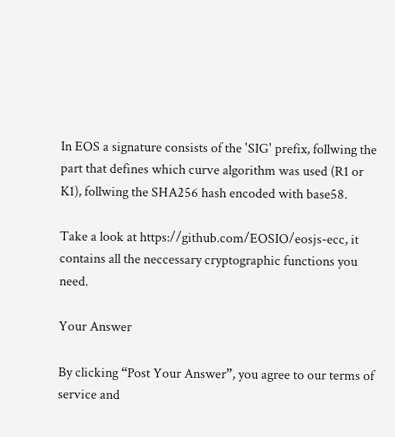In EOS a signature consists of the 'SIG' prefix, follwing the part that defines which curve algorithm was used (R1 or K1), follwing the SHA256 hash encoded with base58.

Take a look at https://github.com/EOSIO/eosjs-ecc, it contains all the neccessary cryptographic functions you need.

Your Answer

By clicking “Post Your Answer”, you agree to our terms of service and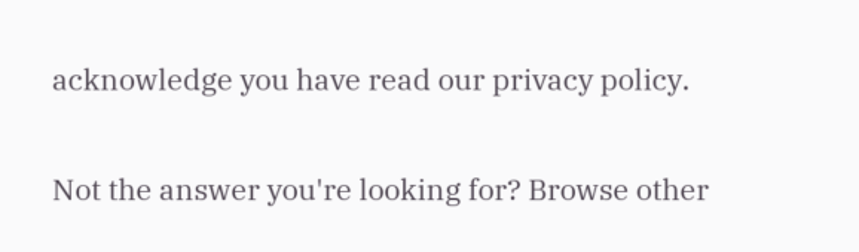acknowledge you have read our privacy policy.

Not the answer you're looking for? Browse other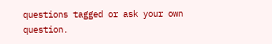questions tagged or ask your own question.